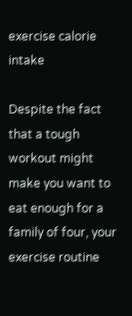exercise calorie intake

Despite the fact that a tough workout might make you want to eat enough for a family of four, your exercise routine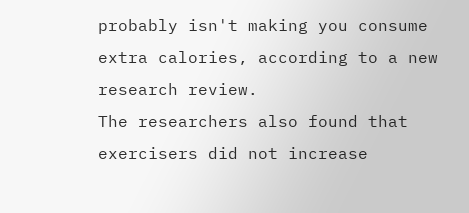probably isn't making you consume extra calories, according to a new research review.
The researchers also found that exercisers did not increase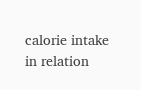calorie intake in relation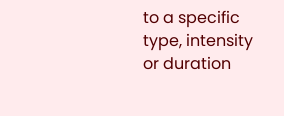to a specific type, intensity or duration